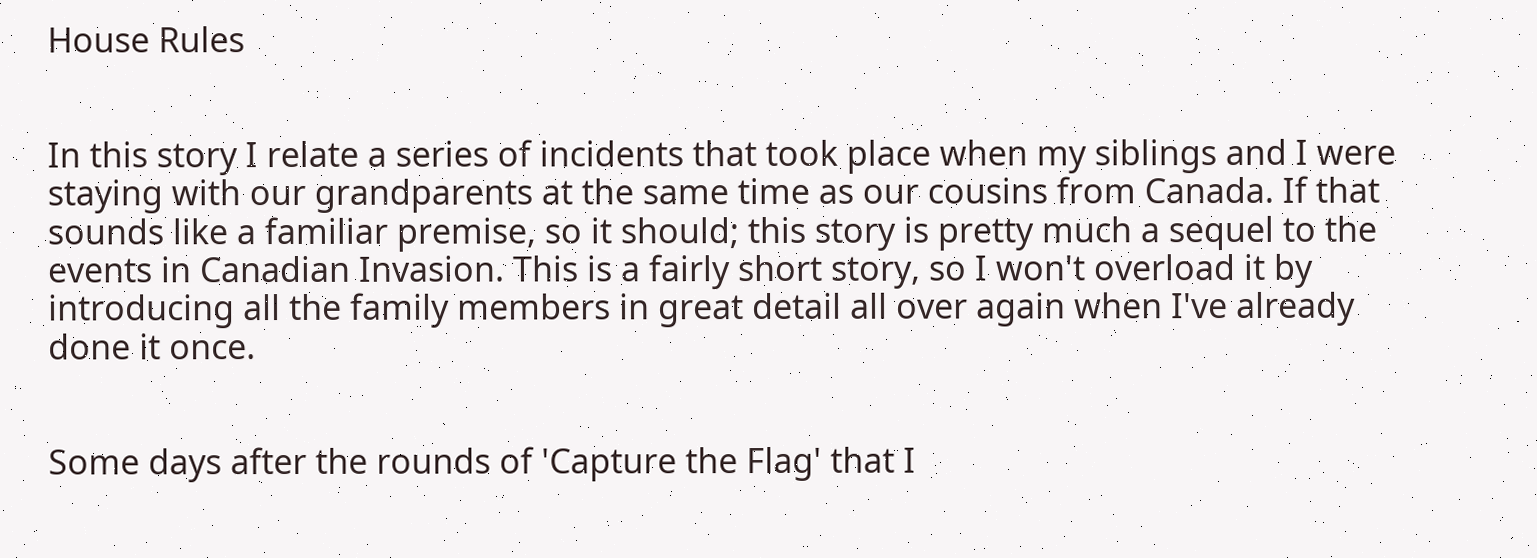House Rules


In this story I relate a series of incidents that took place when my siblings and I were staying with our grandparents at the same time as our cousins from Canada. If that sounds like a familiar premise, so it should; this story is pretty much a sequel to the events in Canadian Invasion. This is a fairly short story, so I won't overload it by introducing all the family members in great detail all over again when I've already done it once.


Some days after the rounds of 'Capture the Flag' that I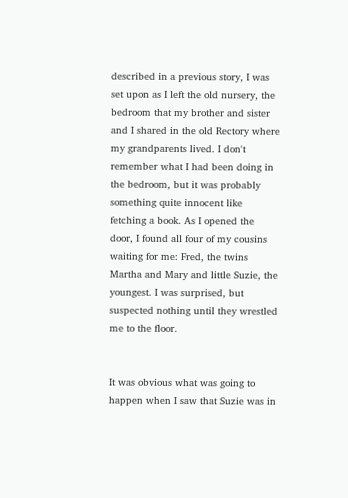described in a previous story, I was set upon as I left the old nursery, the bedroom that my brother and sister and I shared in the old Rectory where my grandparents lived. I don't remember what I had been doing in the bedroom, but it was probably something quite innocent like fetching a book. As I opened the door, I found all four of my cousins waiting for me: Fred, the twins Martha and Mary and little Suzie, the youngest. I was surprised, but suspected nothing until they wrestled me to the floor.


It was obvious what was going to happen when I saw that Suzie was in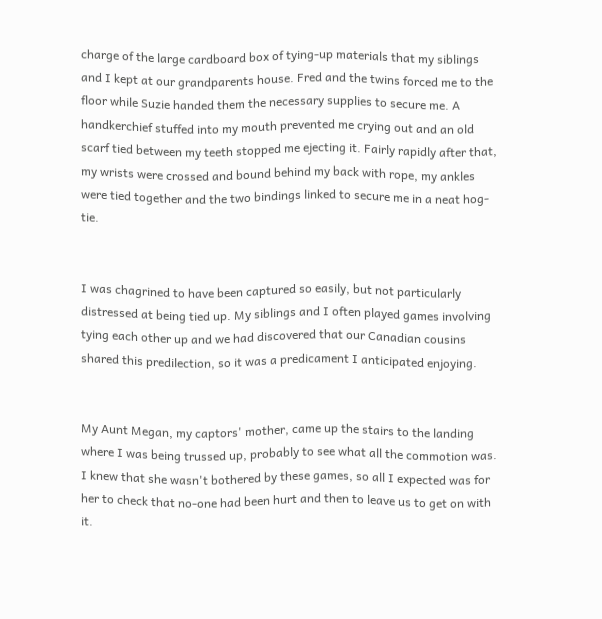charge of the large cardboard box of tying-up materials that my siblings and I kept at our grandparents house. Fred and the twins forced me to the floor while Suzie handed them the necessary supplies to secure me. A handkerchief stuffed into my mouth prevented me crying out and an old scarf tied between my teeth stopped me ejecting it. Fairly rapidly after that, my wrists were crossed and bound behind my back with rope, my ankles were tied together and the two bindings linked to secure me in a neat hog-tie.


I was chagrined to have been captured so easily, but not particularly distressed at being tied up. My siblings and I often played games involving tying each other up and we had discovered that our Canadian cousins shared this predilection, so it was a predicament I anticipated enjoying.


My Aunt Megan, my captors' mother, came up the stairs to the landing where I was being trussed up, probably to see what all the commotion was. I knew that she wasn't bothered by these games, so all I expected was for her to check that no-one had been hurt and then to leave us to get on with it.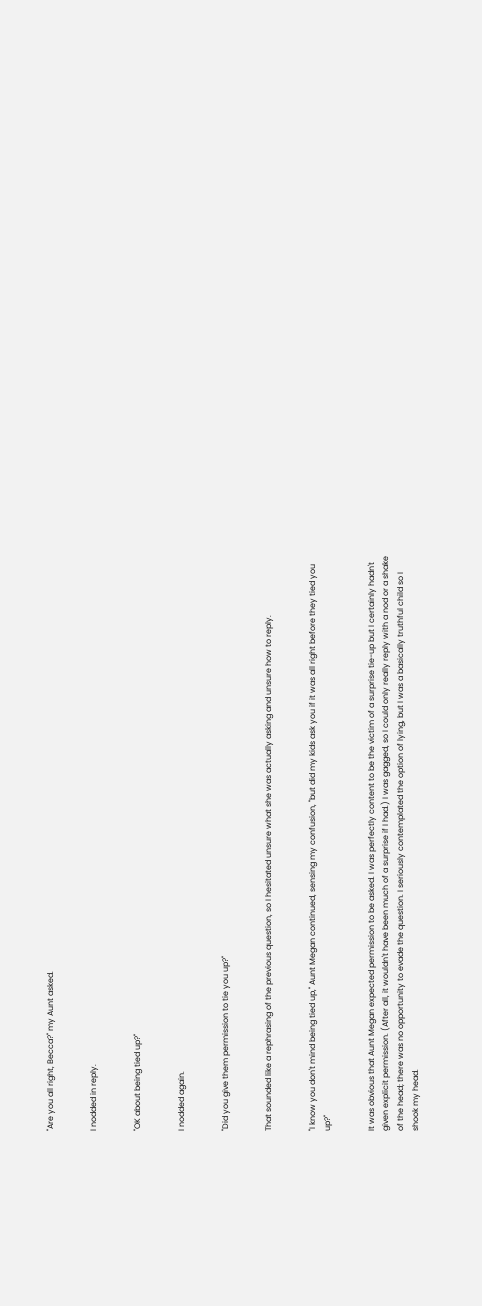"Are you all right, Becca?" my Aunt asked.


I nodded in reply.


"OK about being tied up?"


I nodded again.


"Did you give them permission to tie you up?"


That sounded like a rephrasing of the previous question, so I hesitated unsure what she was actually asking and unsure how to reply.


"I know you don't mind being tied up," Aunt Megan continued, sensing my confusion, "but did my kids ask you if it was all right before they tied you up?"


It was obvious that Aunt Megan expected permission to be asked. I was perfectly content to be the victim of a surprise tie-up but I certainly hadn't given explicit permission. (After all, it wouldn't have been much of a surprise if I had.) I was gagged, so I could only really reply with a nod or a shake of the head; there was no opportunity to evade the question. I seriously contemplated the option of lying, but I was a basically truthful child so I shook my head.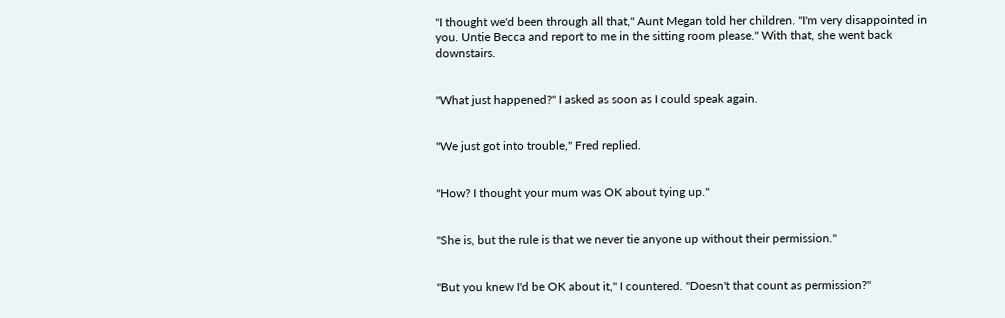"I thought we'd been through all that," Aunt Megan told her children. "I'm very disappointed in you. Untie Becca and report to me in the sitting room please." With that, she went back downstairs.


"What just happened?" I asked as soon as I could speak again.


"We just got into trouble," Fred replied.


"How? I thought your mum was OK about tying up."


"She is, but the rule is that we never tie anyone up without their permission."


"But you knew I'd be OK about it," I countered. "Doesn't that count as permission?"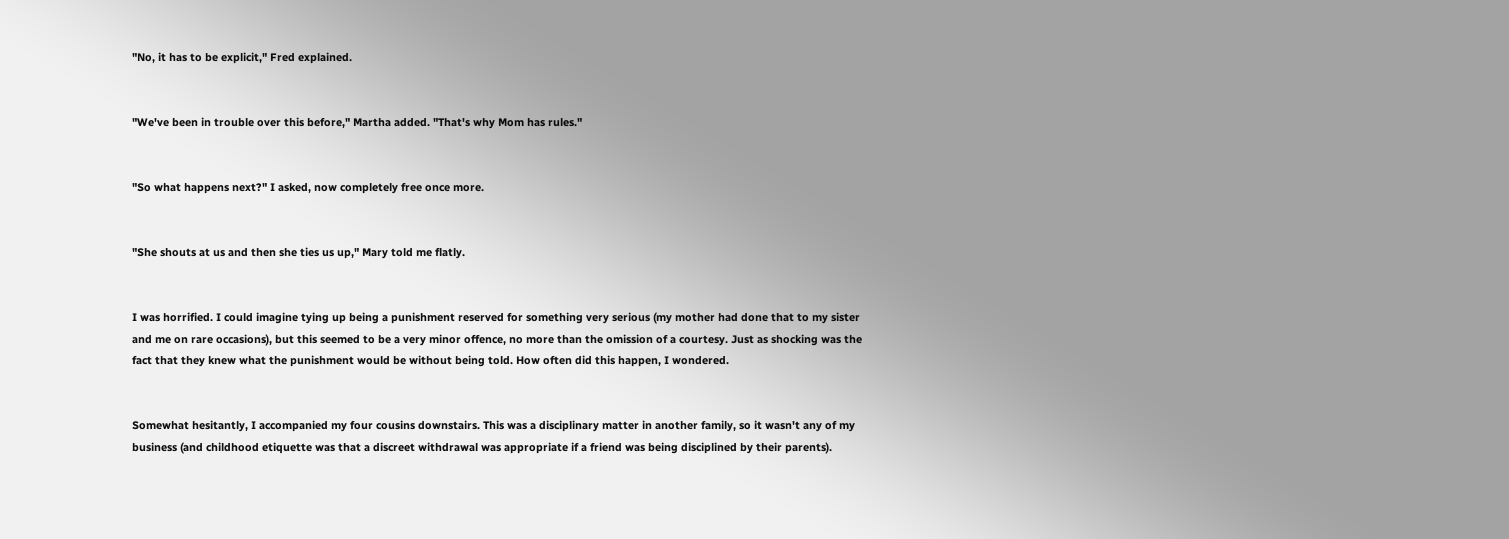"No, it has to be explicit," Fred explained.


"We've been in trouble over this before," Martha added. "That's why Mom has rules."


"So what happens next?" I asked, now completely free once more.


"She shouts at us and then she ties us up," Mary told me flatly.


I was horrified. I could imagine tying up being a punishment reserved for something very serious (my mother had done that to my sister and me on rare occasions), but this seemed to be a very minor offence, no more than the omission of a courtesy. Just as shocking was the fact that they knew what the punishment would be without being told. How often did this happen, I wondered.


Somewhat hesitantly, I accompanied my four cousins downstairs. This was a disciplinary matter in another family, so it wasn't any of my business (and childhood etiquette was that a discreet withdrawal was appropriate if a friend was being disciplined by their parents).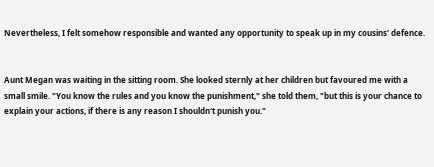Nevertheless, I felt somehow responsible and wanted any opportunity to speak up in my cousins' defence.


Aunt Megan was waiting in the sitting room. She looked sternly at her children but favoured me with a small smile. "You know the rules and you know the punishment," she told them, "but this is your chance to explain your actions, if there is any reason I shouldn't punish you."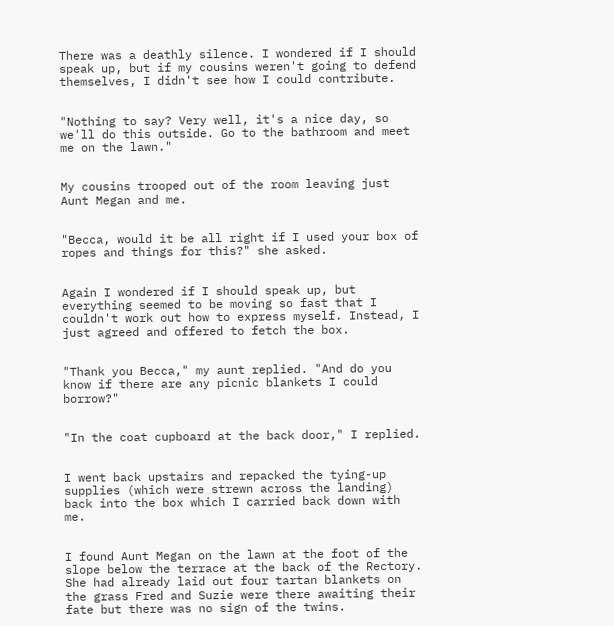There was a deathly silence. I wondered if I should speak up, but if my cousins weren't going to defend themselves, I didn't see how I could contribute.


"Nothing to say? Very well, it's a nice day, so we'll do this outside. Go to the bathroom and meet me on the lawn."


My cousins trooped out of the room leaving just Aunt Megan and me.


"Becca, would it be all right if I used your box of ropes and things for this?" she asked.


Again I wondered if I should speak up, but everything seemed to be moving so fast that I couldn't work out how to express myself. Instead, I just agreed and offered to fetch the box.


"Thank you Becca," my aunt replied. "And do you know if there are any picnic blankets I could borrow?"


"In the coat cupboard at the back door," I replied.


I went back upstairs and repacked the tying-up supplies (which were strewn across the landing) back into the box which I carried back down with me.


I found Aunt Megan on the lawn at the foot of the slope below the terrace at the back of the Rectory. She had already laid out four tartan blankets on the grass Fred and Suzie were there awaiting their fate but there was no sign of the twins.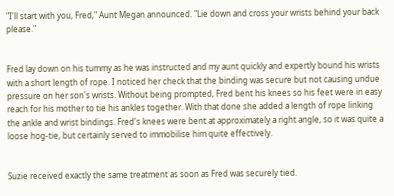"I'll start with you, Fred," Aunt Megan announced. "Lie down and cross your wrists behind your back please."


Fred lay down on his tummy as he was instructed and my aunt quickly and expertly bound his wrists with a short length of rope. I noticed her check that the binding was secure but not causing undue pressure on her son's wrists. Without being prompted, Fred bent his knees so his feet were in easy reach for his mother to tie his ankles together. With that done she added a length of rope linking the ankle and wrist bindings. Fred's knees were bent at approximately a right angle, so it was quite a loose hog-tie, but certainly served to immobilise him quite effectively.


Suzie received exactly the same treatment as soon as Fred was securely tied.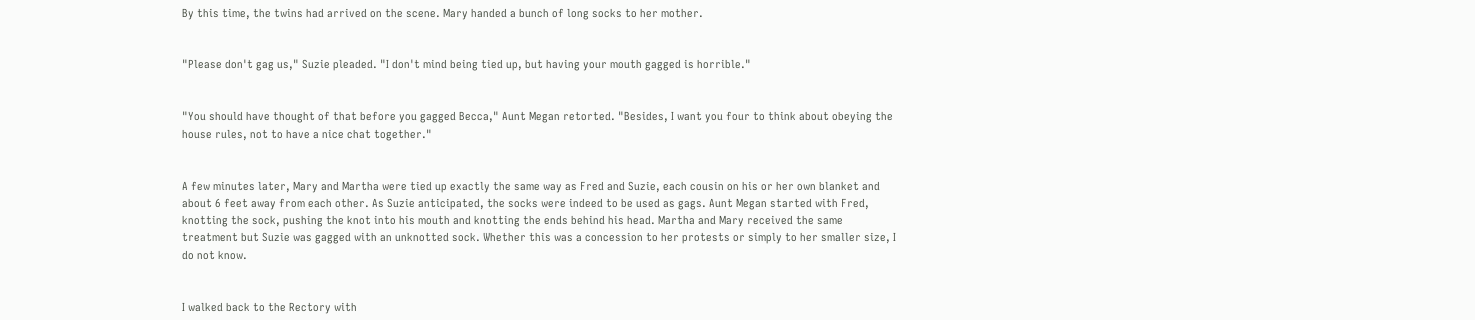By this time, the twins had arrived on the scene. Mary handed a bunch of long socks to her mother.


"Please don't gag us," Suzie pleaded. "I don't mind being tied up, but having your mouth gagged is horrible."


"You should have thought of that before you gagged Becca," Aunt Megan retorted. "Besides, I want you four to think about obeying the house rules, not to have a nice chat together."


A few minutes later, Mary and Martha were tied up exactly the same way as Fred and Suzie, each cousin on his or her own blanket and about 6 feet away from each other. As Suzie anticipated, the socks were indeed to be used as gags. Aunt Megan started with Fred, knotting the sock, pushing the knot into his mouth and knotting the ends behind his head. Martha and Mary received the same treatment but Suzie was gagged with an unknotted sock. Whether this was a concession to her protests or simply to her smaller size, I do not know.


I walked back to the Rectory with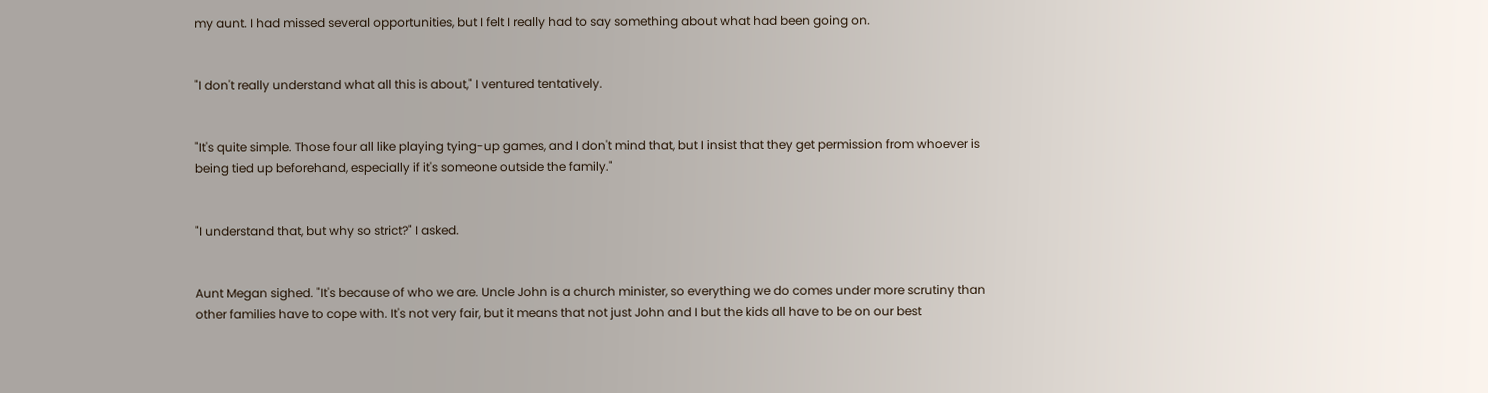my aunt. I had missed several opportunities, but I felt I really had to say something about what had been going on.


"I don't really understand what all this is about," I ventured tentatively.


"It's quite simple. Those four all like playing tying-up games, and I don't mind that, but I insist that they get permission from whoever is being tied up beforehand, especially if it's someone outside the family."


"I understand that, but why so strict?" I asked.


Aunt Megan sighed. "It's because of who we are. Uncle John is a church minister, so everything we do comes under more scrutiny than other families have to cope with. It's not very fair, but it means that not just John and I but the kids all have to be on our best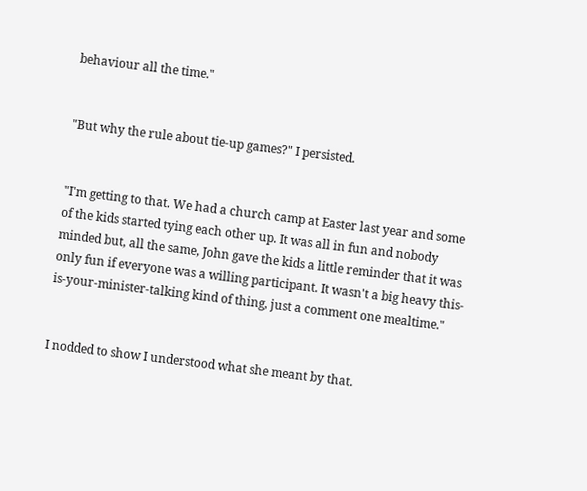behaviour all the time."


"But why the rule about tie-up games?" I persisted.


"I'm getting to that. We had a church camp at Easter last year and some of the kids started tying each other up. It was all in fun and nobody minded but, all the same, John gave the kids a little reminder that it was only fun if everyone was a willing participant. It wasn't a big heavy this-is-your-minister-talking kind of thing, just a comment one mealtime."


I nodded to show I understood what she meant by that.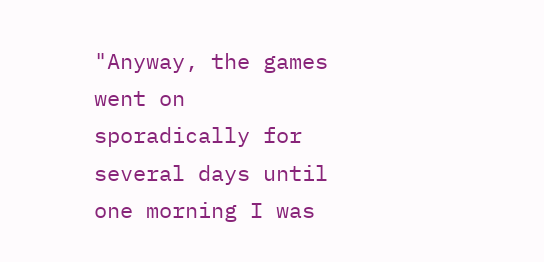"Anyway, the games went on sporadically for several days until one morning I was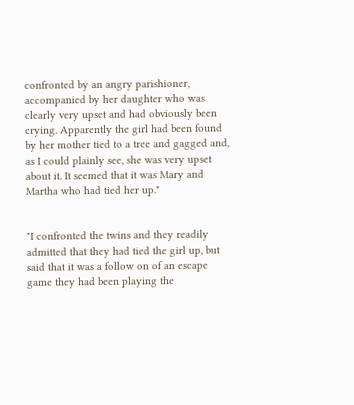confronted by an angry parishioner, accompanied by her daughter who was clearly very upset and had obviously been crying. Apparently the girl had been found by her mother tied to a tree and gagged and, as I could plainly see, she was very upset about it. It seemed that it was Mary and Martha who had tied her up."


"I confronted the twins and they readily admitted that they had tied the girl up, but said that it was a follow on of an escape game they had been playing the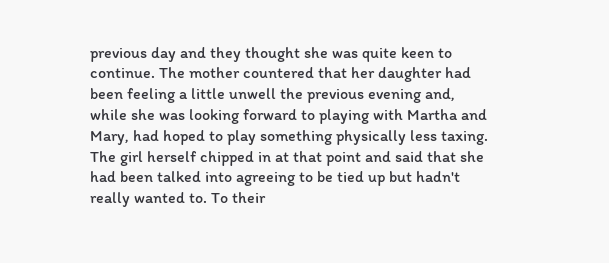previous day and they thought she was quite keen to continue. The mother countered that her daughter had been feeling a little unwell the previous evening and, while she was looking forward to playing with Martha and Mary, had hoped to play something physically less taxing. The girl herself chipped in at that point and said that she had been talked into agreeing to be tied up but hadn't really wanted to. To their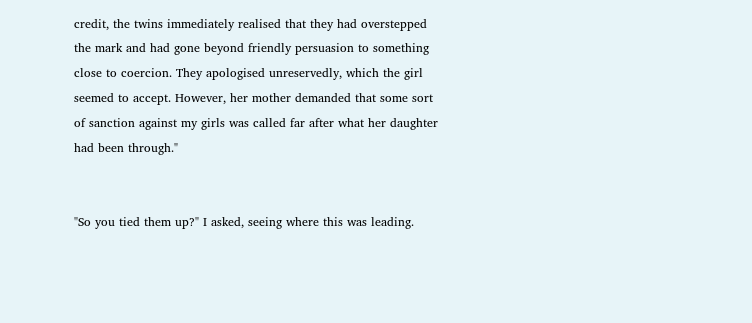credit, the twins immediately realised that they had overstepped the mark and had gone beyond friendly persuasion to something close to coercion. They apologised unreservedly, which the girl seemed to accept. However, her mother demanded that some sort of sanction against my girls was called far after what her daughter had been through."


"So you tied them up?" I asked, seeing where this was leading.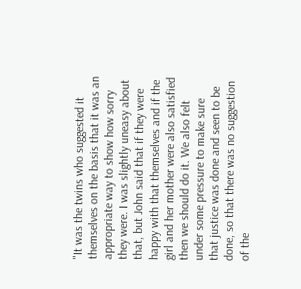"It was the twins who suggested it themselves on the basis that it was an appropriate way to show how sorry they were. I was slightly uneasy about that, but John said that if they were happy with that themselves and if the girl and her mother were also satisfied then we should do it. We also felt under some pressure to make sure that justice was done and seen to be done, so that there was no suggestion of the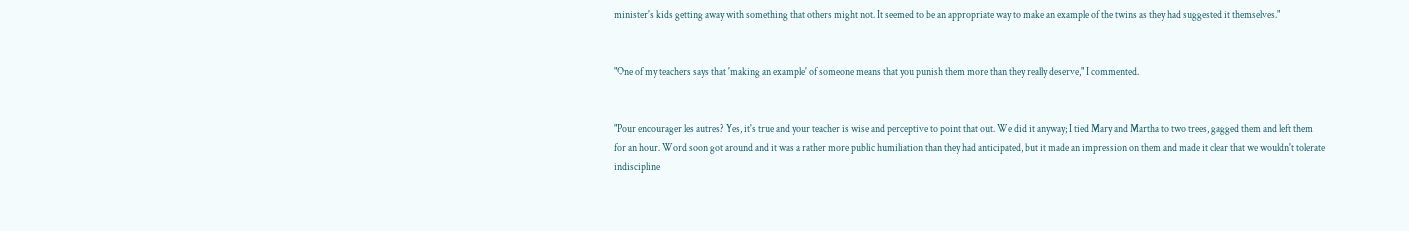minister's kids getting away with something that others might not. It seemed to be an appropriate way to make an example of the twins as they had suggested it themselves."


"One of my teachers says that 'making an example' of someone means that you punish them more than they really deserve," I commented.


"Pour encourager les autres? Yes, it's true and your teacher is wise and perceptive to point that out. We did it anyway; I tied Mary and Martha to two trees, gagged them and left them for an hour. Word soon got around and it was a rather more public humiliation than they had anticipated, but it made an impression on them and made it clear that we wouldn't tolerate indiscipline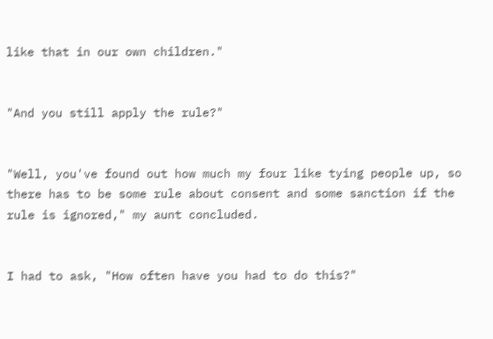like that in our own children."


"And you still apply the rule?"


"Well, you've found out how much my four like tying people up, so there has to be some rule about consent and some sanction if the rule is ignored," my aunt concluded.


I had to ask, "How often have you had to do this?"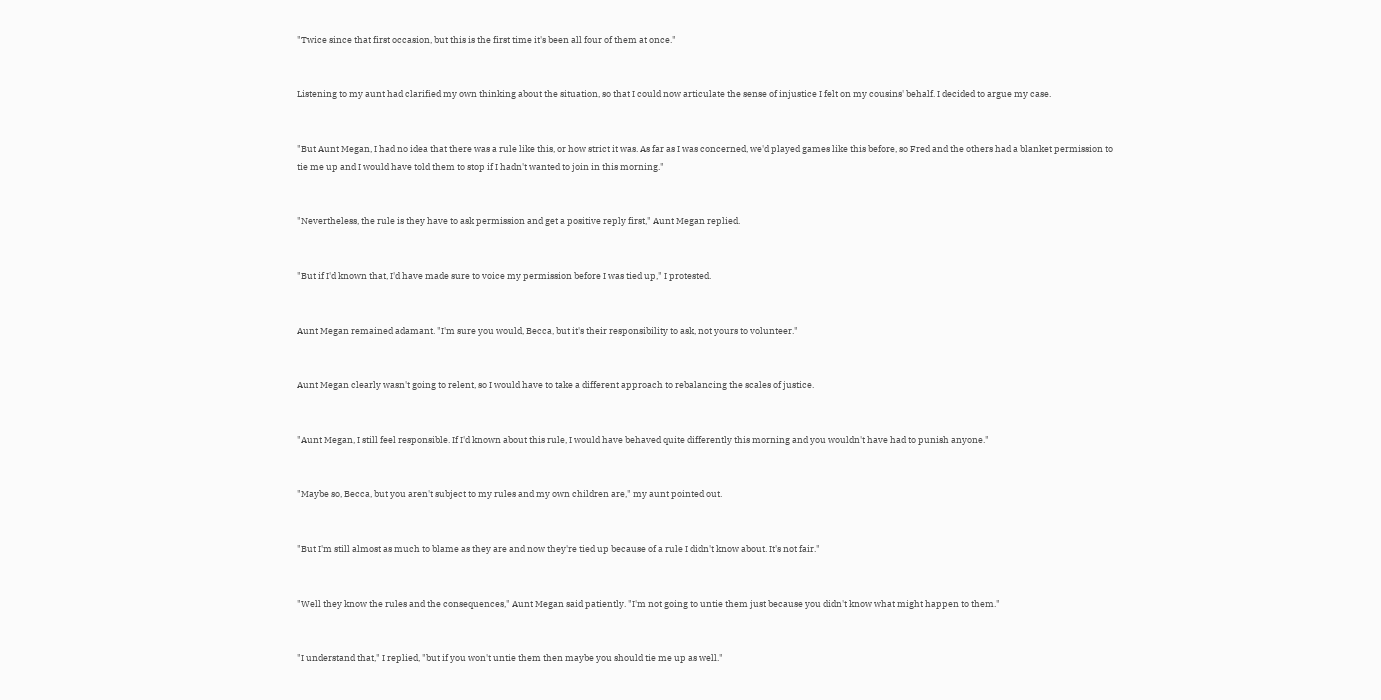"Twice since that first occasion, but this is the first time it's been all four of them at once."


Listening to my aunt had clarified my own thinking about the situation, so that I could now articulate the sense of injustice I felt on my cousins' behalf. I decided to argue my case.


"But Aunt Megan, I had no idea that there was a rule like this, or how strict it was. As far as I was concerned, we'd played games like this before, so Fred and the others had a blanket permission to tie me up and I would have told them to stop if I hadn't wanted to join in this morning."


"Nevertheless, the rule is they have to ask permission and get a positive reply first," Aunt Megan replied.


"But if I'd known that, I'd have made sure to voice my permission before I was tied up," I protested.


Aunt Megan remained adamant. "I'm sure you would, Becca, but it's their responsibility to ask, not yours to volunteer."


Aunt Megan clearly wasn't going to relent, so I would have to take a different approach to rebalancing the scales of justice.


"Aunt Megan, I still feel responsible. If I'd known about this rule, I would have behaved quite differently this morning and you wouldn't have had to punish anyone."


"Maybe so, Becca, but you aren't subject to my rules and my own children are," my aunt pointed out.


"But I'm still almost as much to blame as they are and now they're tied up because of a rule I didn't know about. It's not fair."


"Well they know the rules and the consequences," Aunt Megan said patiently. "I'm not going to untie them just because you didn't know what might happen to them."


"I understand that," I replied, "but if you won't untie them then maybe you should tie me up as well."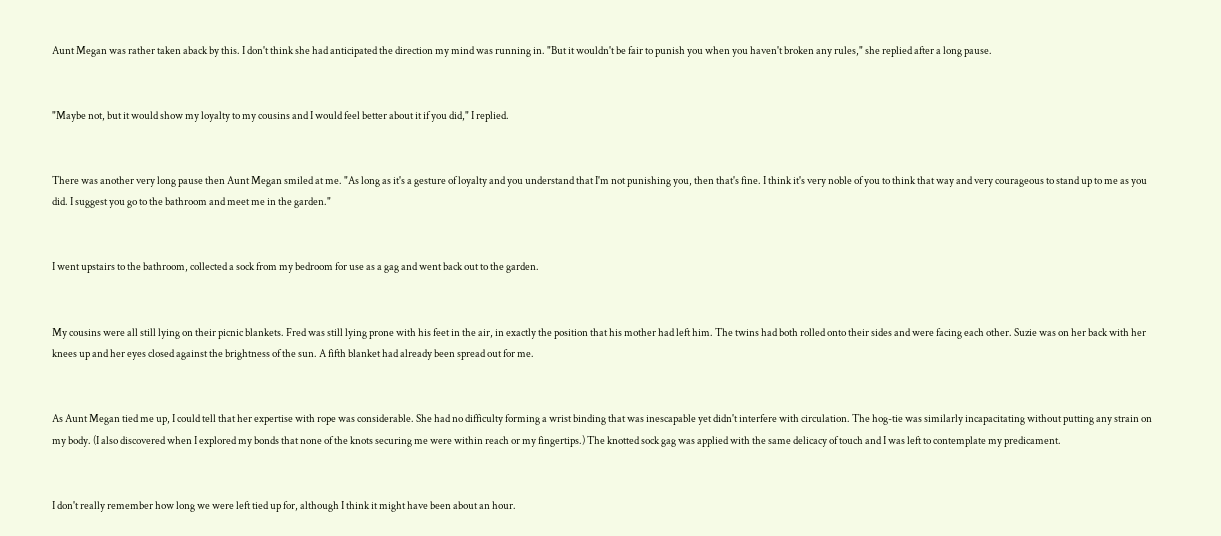Aunt Megan was rather taken aback by this. I don't think she had anticipated the direction my mind was running in. "But it wouldn't be fair to punish you when you haven't broken any rules," she replied after a long pause.


"Maybe not, but it would show my loyalty to my cousins and I would feel better about it if you did," I replied.


There was another very long pause then Aunt Megan smiled at me. "As long as it's a gesture of loyalty and you understand that I'm not punishing you, then that's fine. I think it's very noble of you to think that way and very courageous to stand up to me as you did. I suggest you go to the bathroom and meet me in the garden."


I went upstairs to the bathroom, collected a sock from my bedroom for use as a gag and went back out to the garden.


My cousins were all still lying on their picnic blankets. Fred was still lying prone with his feet in the air, in exactly the position that his mother had left him. The twins had both rolled onto their sides and were facing each other. Suzie was on her back with her knees up and her eyes closed against the brightness of the sun. A fifth blanket had already been spread out for me.


As Aunt Megan tied me up, I could tell that her expertise with rope was considerable. She had no difficulty forming a wrist binding that was inescapable yet didn't interfere with circulation. The hog-tie was similarly incapacitating without putting any strain on my body. (I also discovered when I explored my bonds that none of the knots securing me were within reach or my fingertips.) The knotted sock gag was applied with the same delicacy of touch and I was left to contemplate my predicament.


I don't really remember how long we were left tied up for, although I think it might have been about an hour.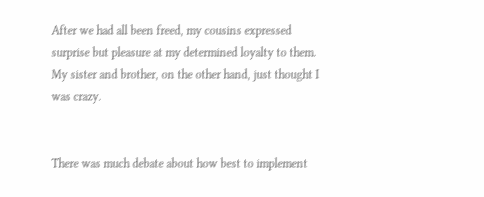After we had all been freed, my cousins expressed surprise but pleasure at my determined loyalty to them. My sister and brother, on the other hand, just thought I was crazy.


There was much debate about how best to implement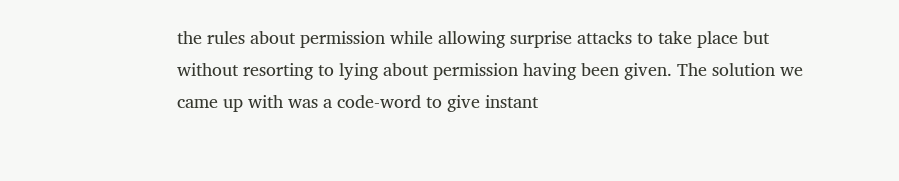the rules about permission while allowing surprise attacks to take place but without resorting to lying about permission having been given. The solution we came up with was a code-word to give instant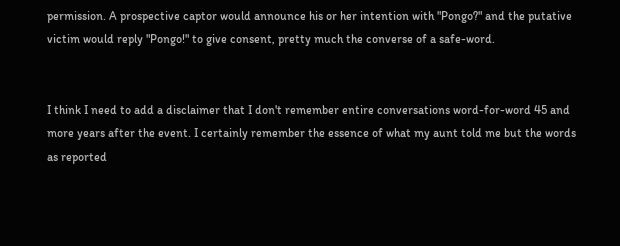permission. A prospective captor would announce his or her intention with "Pongo?" and the putative victim would reply "Pongo!" to give consent, pretty much the converse of a safe-word.


I think I need to add a disclaimer that I don't remember entire conversations word-for-word 45 and more years after the event. I certainly remember the essence of what my aunt told me but the words as reported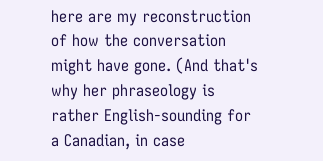here are my reconstruction of how the conversation might have gone. (And that's why her phraseology is rather English-sounding for a Canadian, in case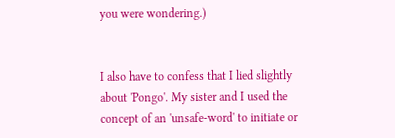you were wondering.)


I also have to confess that I lied slightly about 'Pongo'. My sister and I used the concept of an 'unsafe-word' to initiate or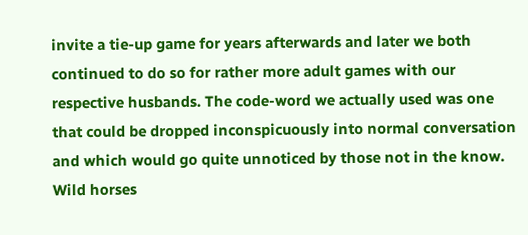invite a tie-up game for years afterwards and later we both continued to do so for rather more adult games with our respective husbands. The code-word we actually used was one that could be dropped inconspicuously into normal conversation and which would go quite unnoticed by those not in the know. Wild horses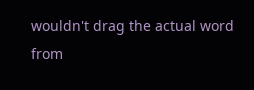wouldn't drag the actual word from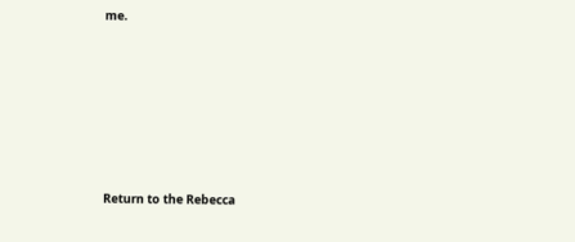me.








Return to the Rebecca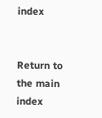index


Return to the main index